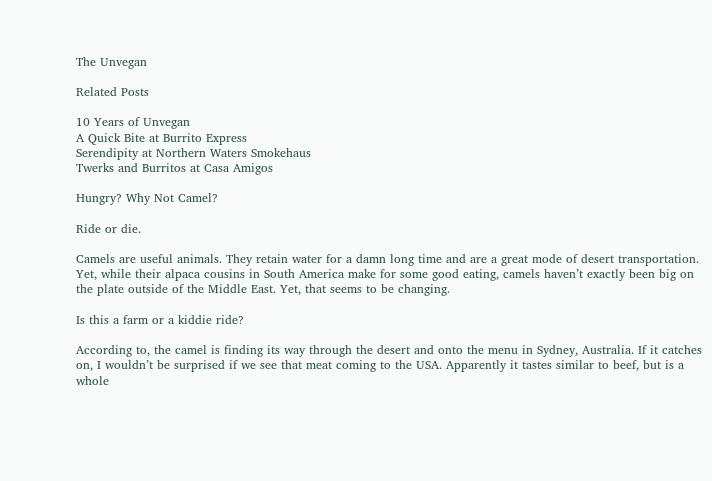The Unvegan

Related Posts

10 Years of Unvegan
A Quick Bite at Burrito Express
Serendipity at Northern Waters Smokehaus
Twerks and Burritos at Casa Amigos

Hungry? Why Not Camel?

Ride or die.

Camels are useful animals. They retain water for a damn long time and are a great mode of desert transportation. Yet, while their alpaca cousins in South America make for some good eating, camels haven’t exactly been big on the plate outside of the Middle East. Yet, that seems to be changing.

Is this a farm or a kiddie ride?

According to, the camel is finding its way through the desert and onto the menu in Sydney, Australia. If it catches on, I wouldn’t be surprised if we see that meat coming to the USA. Apparently it tastes similar to beef, but is a whole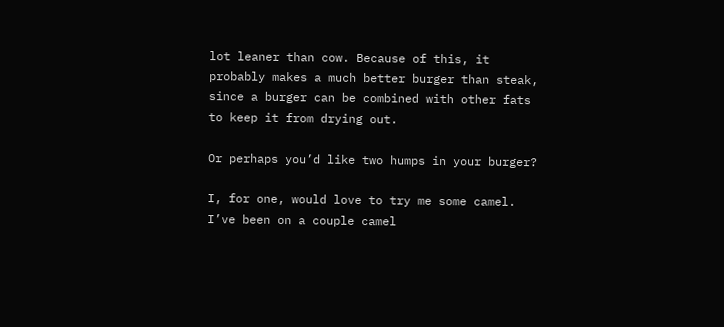lot leaner than cow. Because of this, it probably makes a much better burger than steak, since a burger can be combined with other fats to keep it from drying out.

Or perhaps you’d like two humps in your burger?

I, for one, would love to try me some camel. I’ve been on a couple camel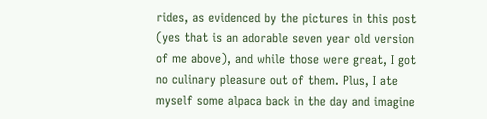rides, as evidenced by the pictures in this post (yes that is an adorable seven year old version of me above), and while those were great, I got no culinary pleasure out of them. Plus, I ate myself some alpaca back in the day and imagine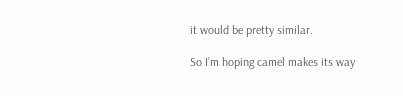it would be pretty similar.

So I’m hoping camel makes its way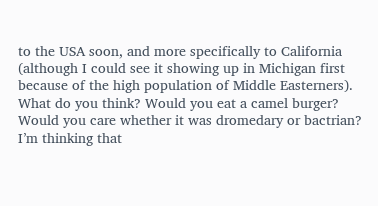to the USA soon, and more specifically to California (although I could see it showing up in Michigan first because of the high population of Middle Easterners). What do you think? Would you eat a camel burger? Would you care whether it was dromedary or bactrian? I’m thinking that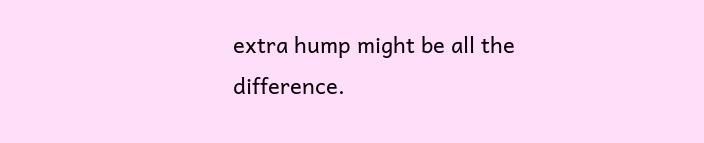extra hump might be all the difference.